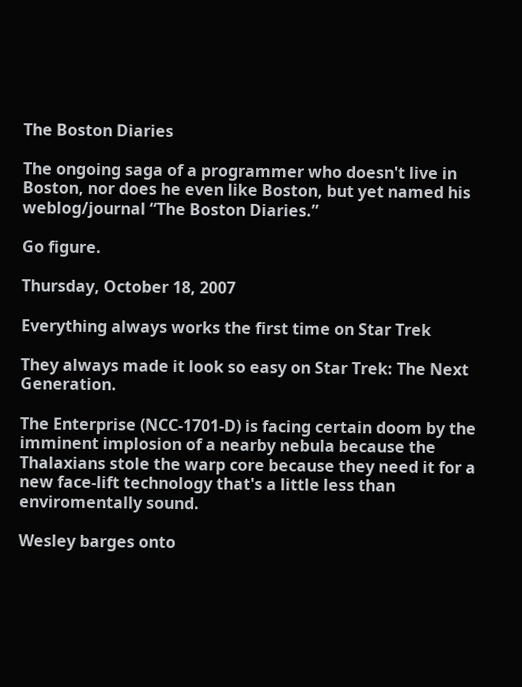The Boston Diaries

The ongoing saga of a programmer who doesn't live in Boston, nor does he even like Boston, but yet named his weblog/journal “The Boston Diaries.”

Go figure.

Thursday, October 18, 2007

Everything always works the first time on Star Trek

They always made it look so easy on Star Trek: The Next Generation.

The Enterprise (NCC-1701-D) is facing certain doom by the imminent implosion of a nearby nebula because the Thalaxians stole the warp core because they need it for a new face-lift technology that's a little less than enviromentally sound.

Wesley barges onto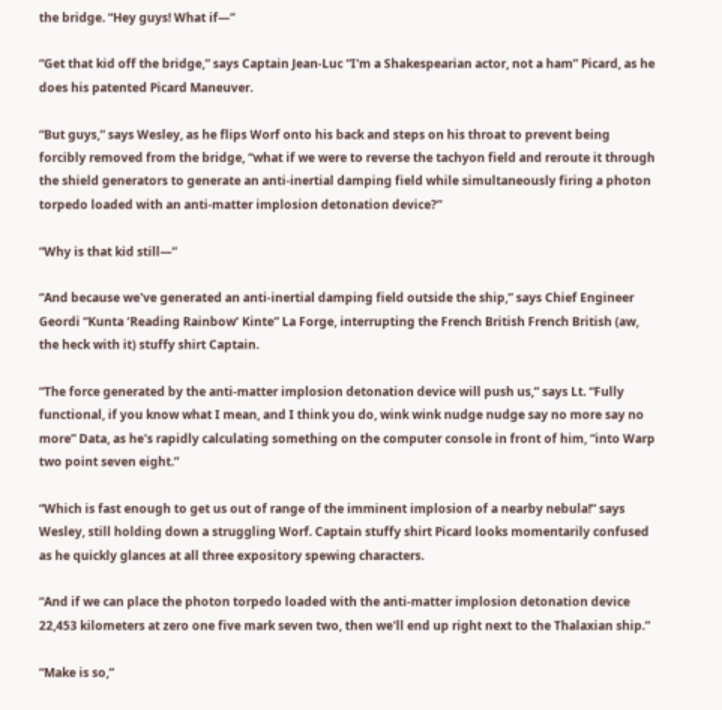the bridge. “Hey guys! What if—”

“Get that kid off the bridge,” says Captain Jean-Luc “I'm a Shakespearian actor, not a ham” Picard, as he does his patented Picard Maneuver.

“But guys,” says Wesley, as he flips Worf onto his back and steps on his throat to prevent being forcibly removed from the bridge, “what if we were to reverse the tachyon field and reroute it through the shield generators to generate an anti-inertial damping field while simultaneously firing a photon torpedo loaded with an anti-matter implosion detonation device?”

“Why is that kid still—”

“And because we've generated an anti-inertial damping field outside the ship,” says Chief Engineer Geordi “Kunta ‘Reading Rainbow’ Kinte” La Forge, interrupting the French British French British (aw, the heck with it) stuffy shirt Captain.

“The force generated by the anti-matter implosion detonation device will push us,” says Lt. “Fully functional, if you know what I mean, and I think you do, wink wink nudge nudge say no more say no more” Data, as he's rapidly calculating something on the computer console in front of him, “into Warp two point seven eight.”

“Which is fast enough to get us out of range of the imminent implosion of a nearby nebula!” says Wesley, still holding down a struggling Worf. Captain stuffy shirt Picard looks momentarily confused as he quickly glances at all three expository spewing characters.

“And if we can place the photon torpedo loaded with the anti-matter implosion detonation device 22,453 kilometers at zero one five mark seven two, then we'll end up right next to the Thalaxian ship.”

“Make is so,”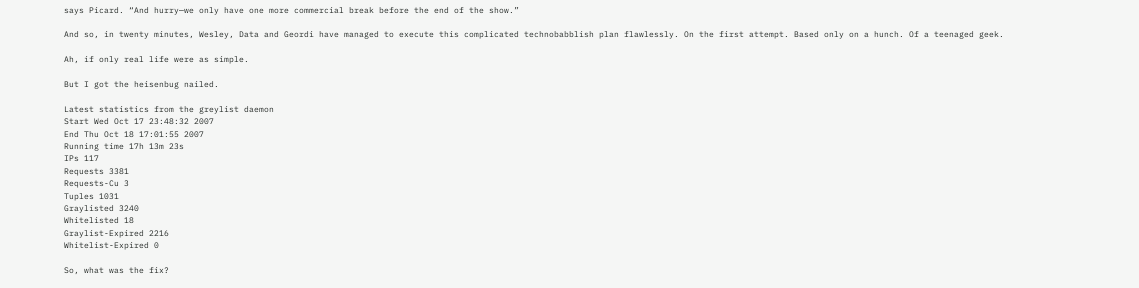says Picard. “And hurry—we only have one more commercial break before the end of the show.”

And so, in twenty minutes, Wesley, Data and Geordi have managed to execute this complicated technobabblish plan flawlessly. On the first attempt. Based only on a hunch. Of a teenaged geek.

Ah, if only real life were as simple.

But I got the heisenbug nailed.

Latest statistics from the greylist daemon
Start Wed Oct 17 23:48:32 2007
End Thu Oct 18 17:01:55 2007
Running time 17h 13m 23s
IPs 117
Requests 3381
Requests-Cu 3
Tuples 1031
Graylisted 3240
Whitelisted 18
Graylist-Expired 2216
Whitelist-Expired 0

So, what was the fix?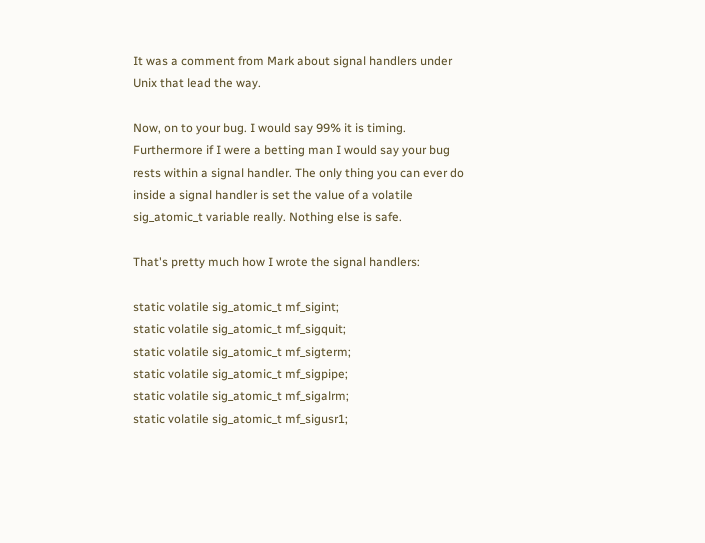It was a comment from Mark about signal handlers under Unix that lead the way.

Now, on to your bug. I would say 99% it is timing. Furthermore if I were a betting man I would say your bug rests within a signal handler. The only thing you can ever do inside a signal handler is set the value of a volatile sig_atomic_t variable really. Nothing else is safe.

That's pretty much how I wrote the signal handlers:

static volatile sig_atomic_t mf_sigint;
static volatile sig_atomic_t mf_sigquit;
static volatile sig_atomic_t mf_sigterm;
static volatile sig_atomic_t mf_sigpipe;
static volatile sig_atomic_t mf_sigalrm;
static volatile sig_atomic_t mf_sigusr1;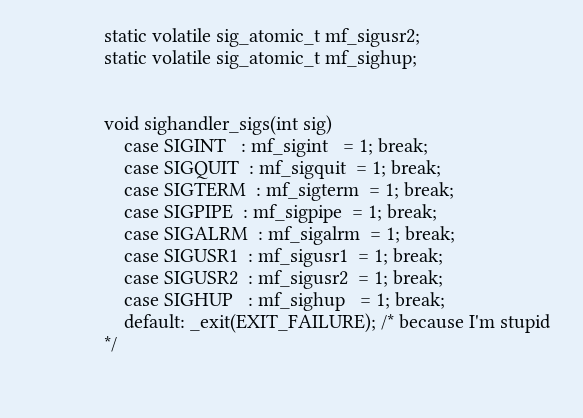static volatile sig_atomic_t mf_sigusr2;
static volatile sig_atomic_t mf_sighup;


void sighandler_sigs(int sig)
    case SIGINT   : mf_sigint   = 1; break;
    case SIGQUIT  : mf_sigquit  = 1; break;
    case SIGTERM  : mf_sigterm  = 1; break;
    case SIGPIPE  : mf_sigpipe  = 1; break;
    case SIGALRM  : mf_sigalrm  = 1; break;
    case SIGUSR1  : mf_sigusr1  = 1; break;
    case SIGUSR2  : mf_sigusr2  = 1; break;
    case SIGHUP   : mf_sighup   = 1; break;
    default: _exit(EXIT_FAILURE); /* because I'm stupid */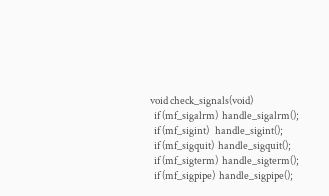void check_signals(void)
  if (mf_sigalrm)  handle_sigalrm();
  if (mf_sigint)   handle_sigint();
  if (mf_sigquit)  handle_sigquit();
  if (mf_sigterm)  handle_sigterm();
  if (mf_sigpipe)  handle_sigpipe();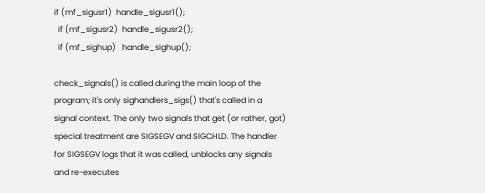if (mf_sigusr1)  handle_sigusr1();
  if (mf_sigusr2)  handle_sigusr2();
  if (mf_sighup)   handle_sighup();

check_signals() is called during the main loop of the program; it's only sighandlers_sigs() that's called in a signal context. The only two signals that get (or rather, got) special treatment are SIGSEGV and SIGCHLD. The handler for SIGSEGV logs that it was called, unblocks any signals and re-executes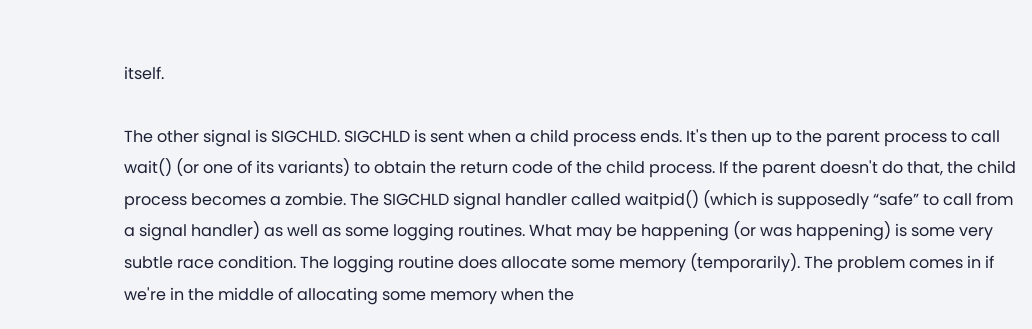itself.

The other signal is SIGCHLD. SIGCHLD is sent when a child process ends. It's then up to the parent process to call wait() (or one of its variants) to obtain the return code of the child process. If the parent doesn't do that, the child process becomes a zombie. The SIGCHLD signal handler called waitpid() (which is supposedly “safe” to call from a signal handler) as well as some logging routines. What may be happening (or was happening) is some very subtle race condition. The logging routine does allocate some memory (temporarily). The problem comes in if we're in the middle of allocating some memory when the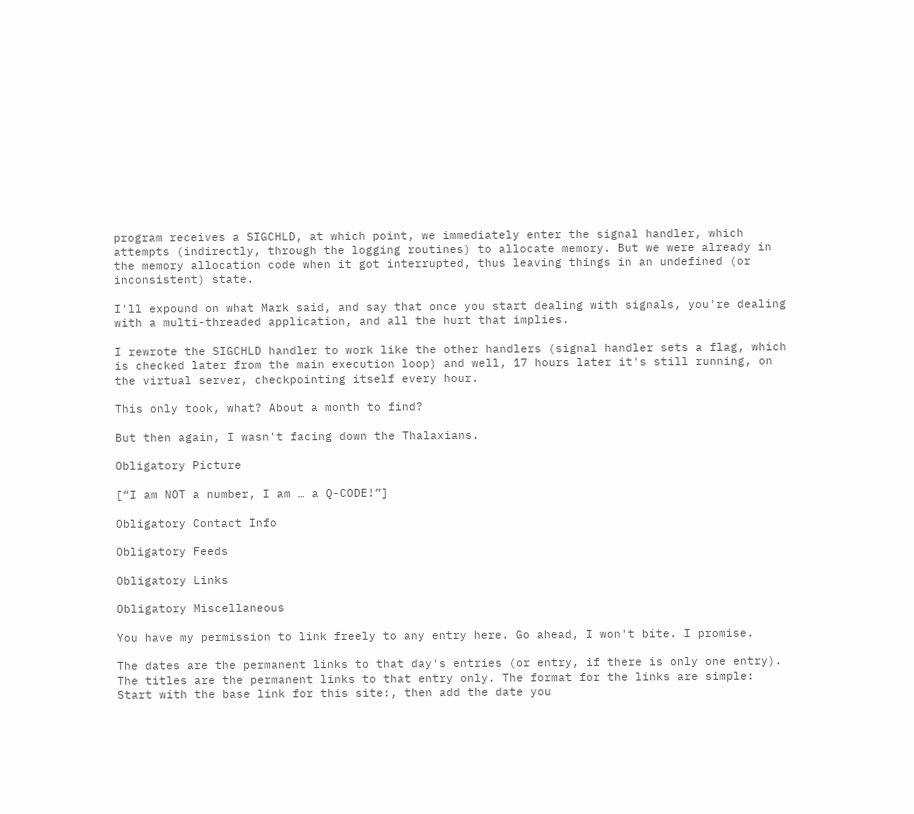program receives a SIGCHLD, at which point, we immediately enter the signal handler, which attempts (indirectly, through the logging routines) to allocate memory. But we were already in the memory allocation code when it got interrupted, thus leaving things in an undefined (or inconsistent) state.

I'll expound on what Mark said, and say that once you start dealing with signals, you're dealing with a multi-threaded application, and all the hurt that implies.

I rewrote the SIGCHLD handler to work like the other handlers (signal handler sets a flag, which is checked later from the main execution loop) and well, 17 hours later it's still running, on the virtual server, checkpointing itself every hour.

This only took, what? About a month to find?

But then again, I wasn't facing down the Thalaxians.

Obligatory Picture

[“I am NOT a number, I am … a Q-CODE!”]

Obligatory Contact Info

Obligatory Feeds

Obligatory Links

Obligatory Miscellaneous

You have my permission to link freely to any entry here. Go ahead, I won't bite. I promise.

The dates are the permanent links to that day's entries (or entry, if there is only one entry). The titles are the permanent links to that entry only. The format for the links are simple: Start with the base link for this site:, then add the date you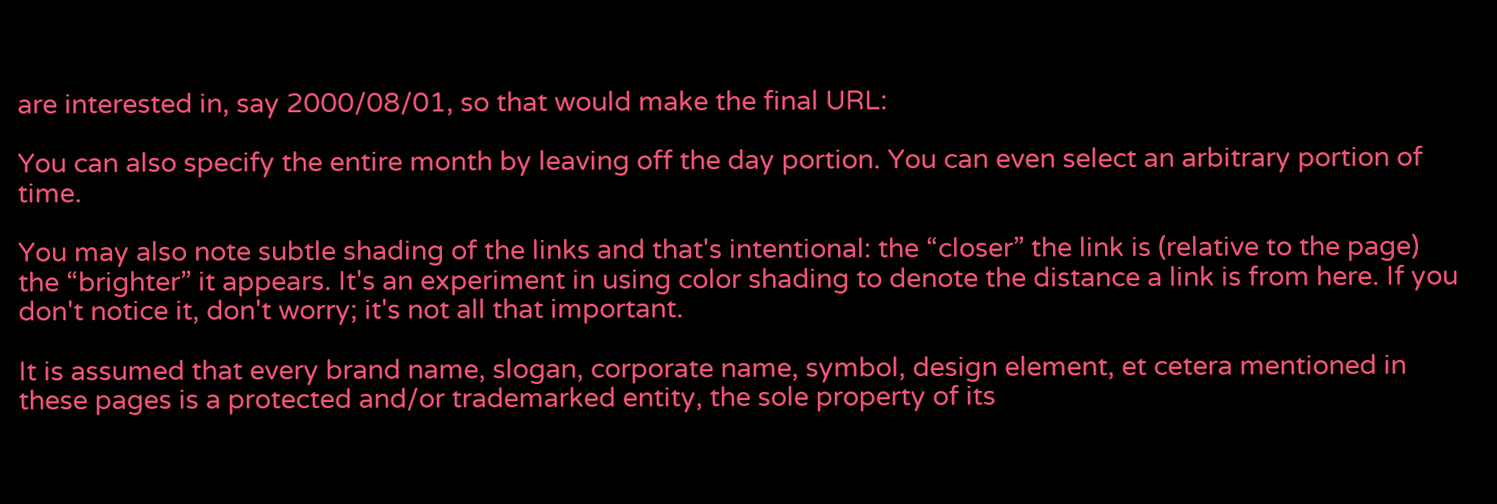are interested in, say 2000/08/01, so that would make the final URL:

You can also specify the entire month by leaving off the day portion. You can even select an arbitrary portion of time.

You may also note subtle shading of the links and that's intentional: the “closer” the link is (relative to the page) the “brighter” it appears. It's an experiment in using color shading to denote the distance a link is from here. If you don't notice it, don't worry; it's not all that important.

It is assumed that every brand name, slogan, corporate name, symbol, design element, et cetera mentioned in these pages is a protected and/or trademarked entity, the sole property of its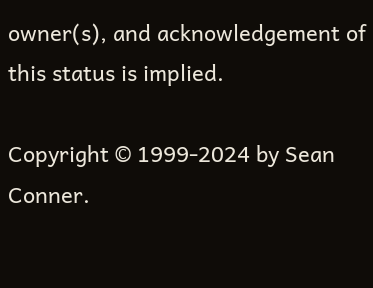owner(s), and acknowledgement of this status is implied.

Copyright © 1999-2024 by Sean Conner.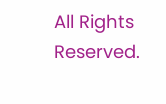All Rights Reserved.